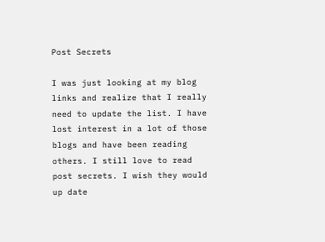Post Secrets

I was just looking at my blog links and realize that I really need to update the list. I have lost interest in a lot of those blogs and have been reading others. I still love to read post secrets. I wish they would up date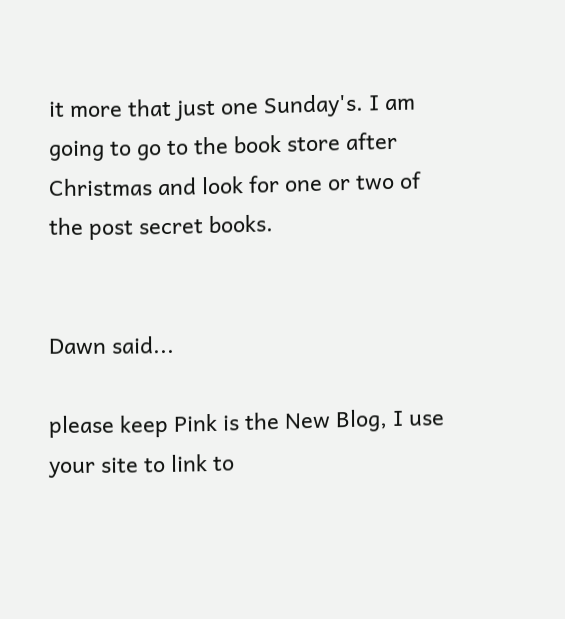it more that just one Sunday's. I am going to go to the book store after Christmas and look for one or two of the post secret books.


Dawn said...

please keep Pink is the New Blog, I use your site to link to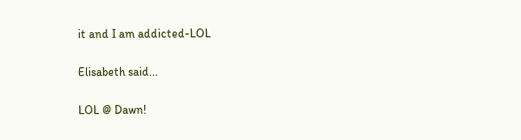it and I am addicted-LOL

Elisabeth said...

LOL @ Dawn!